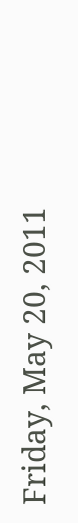Friday, May 20, 2011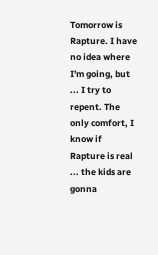Tomorrow is Rapture. I have no idea where I'm going, but ... I try to repent. The only comfort, I know if Rapture is real ... the kids are gonna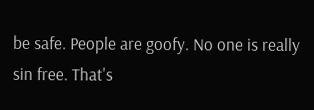be safe. People are goofy. No one is really sin free. That's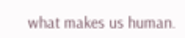what makes us human.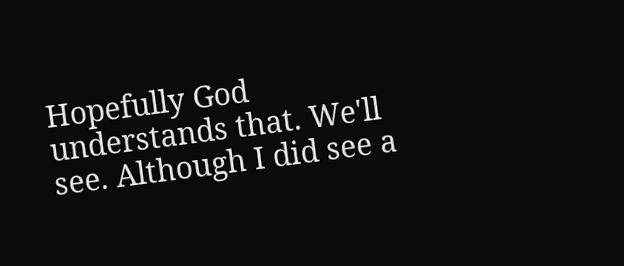Hopefully God understands that. We'll see. Although I did see a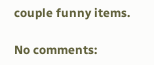couple funny items.

No comments: